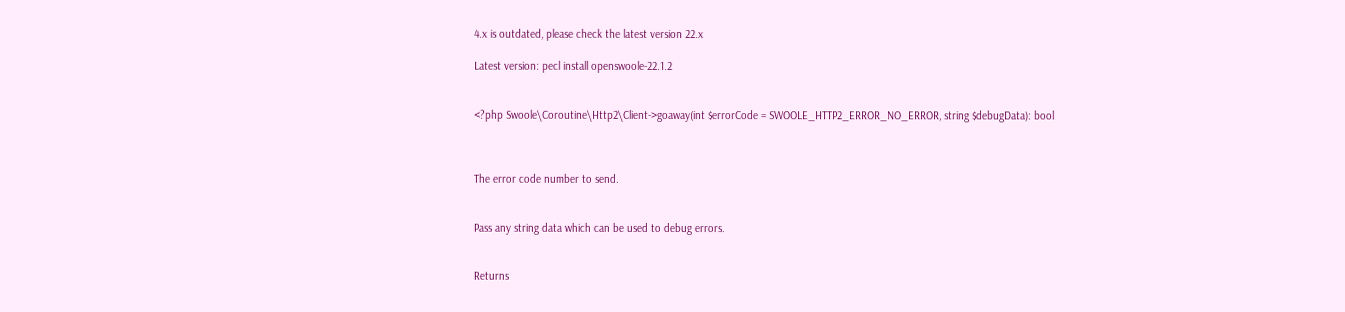4.x is outdated, please check the latest version 22.x

Latest version: pecl install openswoole-22.1.2


<?php Swoole\Coroutine\Http2\Client->goaway(int $errorCode = SWOOLE_HTTP2_ERROR_NO_ERROR, string $debugData): bool



The error code number to send.


Pass any string data which can be used to debug errors.


Returns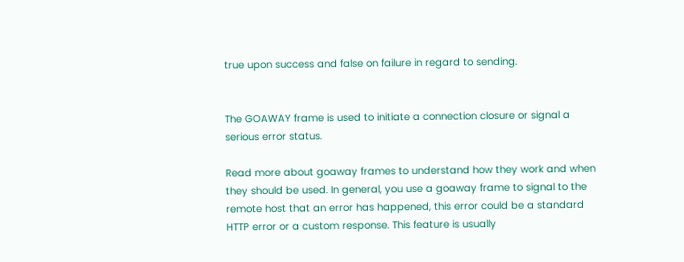true upon success and false on failure in regard to sending.


The GOAWAY frame is used to initiate a connection closure or signal a serious error status.

Read more about goaway frames to understand how they work and when they should be used. In general, you use a goaway frame to signal to the remote host that an error has happened, this error could be a standard HTTP error or a custom response. This feature is usually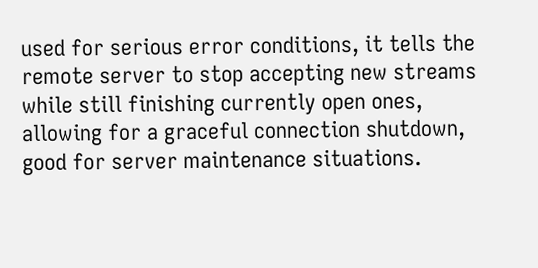used for serious error conditions, it tells the remote server to stop accepting new streams while still finishing currently open ones, allowing for a graceful connection shutdown, good for server maintenance situations.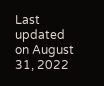Last updated on August 31, 2022